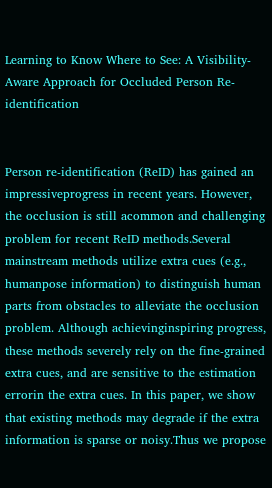Learning to Know Where to See: A Visibility-Aware Approach for Occluded Person Re-identification


Person re-identification (ReID) has gained an impressiveprogress in recent years. However, the occlusion is still acommon and challenging problem for recent ReID methods.Several mainstream methods utilize extra cues (e.g., humanpose information) to distinguish human parts from obstacles to alleviate the occlusion problem. Although achievinginspiring progress, these methods severely rely on the fine-grained extra cues, and are sensitive to the estimation errorin the extra cues. In this paper, we show that existing methods may degrade if the extra information is sparse or noisy.Thus we propose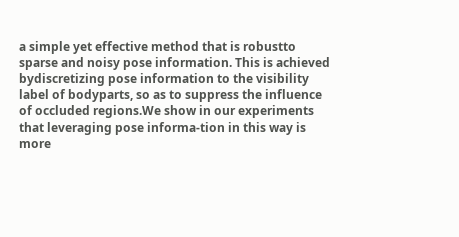a simple yet effective method that is robustto sparse and noisy pose information. This is achieved bydiscretizing pose information to the visibility label of bodyparts, so as to suppress the influence of occluded regions.We show in our experiments that leveraging pose informa-tion in this way is more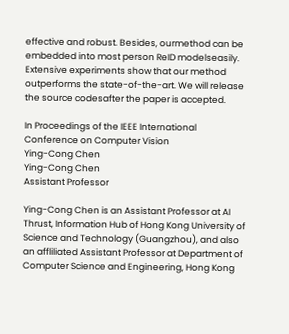effective and robust. Besides, ourmethod can be embedded into most person ReID modelseasily. Extensive experiments show that our method outperforms the state-of-the-art. We will release the source codesafter the paper is accepted.

In Proceedings of the IEEE International Conference on Computer Vision
Ying-Cong Chen
Ying-Cong Chen
Assistant Professor

Ying-Cong Chen is an Assistant Professor at AI Thrust, Information Hub of Hong Kong University of Science and Technology (Guangzhou), and also an affliliated Assistant Professor at Department of Computer Science and Engineering, Hong Kong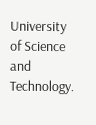University of Science and Technology.